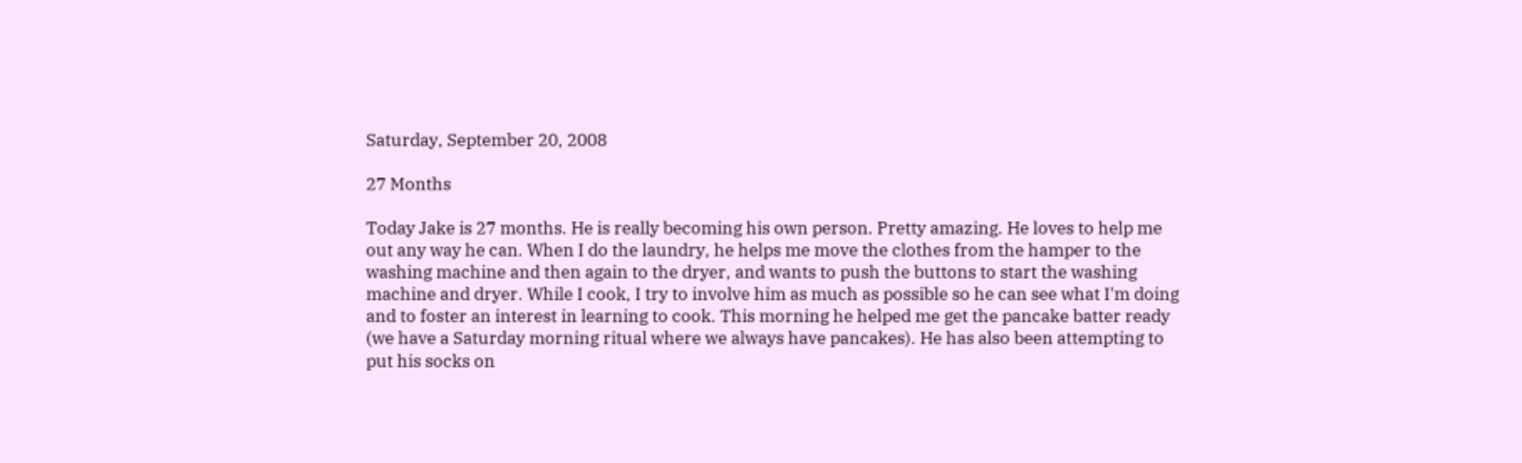Saturday, September 20, 2008

27 Months

Today Jake is 27 months. He is really becoming his own person. Pretty amazing. He loves to help me out any way he can. When I do the laundry, he helps me move the clothes from the hamper to the washing machine and then again to the dryer, and wants to push the buttons to start the washing machine and dryer. While I cook, I try to involve him as much as possible so he can see what I'm doing and to foster an interest in learning to cook. This morning he helped me get the pancake batter ready (we have a Saturday morning ritual where we always have pancakes). He has also been attempting to put his socks on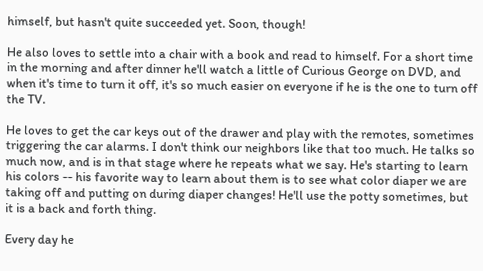himself, but hasn't quite succeeded yet. Soon, though!

He also loves to settle into a chair with a book and read to himself. For a short time in the morning and after dinner he'll watch a little of Curious George on DVD, and when it's time to turn it off, it's so much easier on everyone if he is the one to turn off the TV.

He loves to get the car keys out of the drawer and play with the remotes, sometimes triggering the car alarms. I don't think our neighbors like that too much. He talks so much now, and is in that stage where he repeats what we say. He's starting to learn his colors -- his favorite way to learn about them is to see what color diaper we are taking off and putting on during diaper changes! He'll use the potty sometimes, but it is a back and forth thing.

Every day he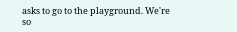asks to go to the playground. We're so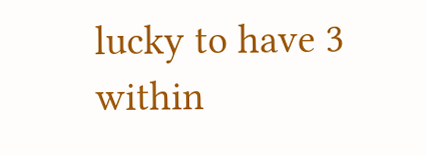lucky to have 3 within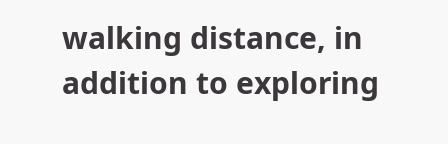walking distance, in addition to exploring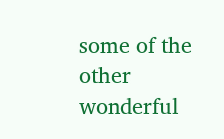some of the other wonderful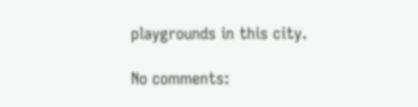playgrounds in this city.

No comments: